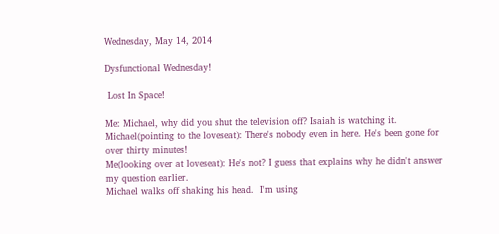Wednesday, May 14, 2014

Dysfunctional Wednesday!

 Lost In Space!

Me: Michael, why did you shut the television off? Isaiah is watching it.
Michael(pointing to the loveseat): There's nobody even in here. He's been gone for over thirty minutes!
Me(looking over at loveseat): He's not? I guess that explains why he didn't answer my question earlier.
Michael walks off shaking his head.  I'm using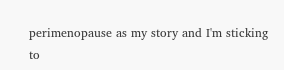perimenopause as my story and I'm sticking to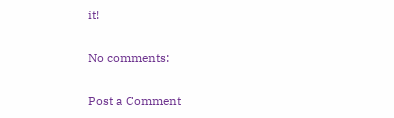it!

No comments:

Post a Comment